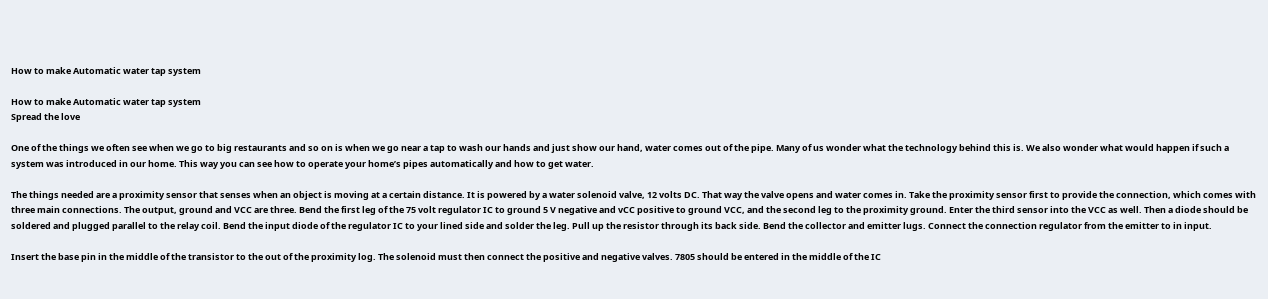How to make Automatic water tap system

How to make Automatic water tap system
Spread the love

One of the things we often see when we go to big restaurants and so on is when we go near a tap to wash our hands and just show our hand, water comes out of the pipe. Many of us wonder what the technology behind this is. We also wonder what would happen if such a system was introduced in our home. This way you can see how to operate your home’s pipes automatically and how to get water.

The things needed are a proximity sensor that senses when an object is moving at a certain distance. It is powered by a water solenoid valve, 12 volts DC. That way the valve opens and water comes in. Take the proximity sensor first to provide the connection, which comes with three main connections. The output, ground and VCC are three. Bend the first leg of the 75 volt regulator IC to ground 5 V negative and vCC positive to ground VCC, and the second leg to the proximity ground. Enter the third sensor into the VCC as well. Then a diode should be soldered and plugged parallel to the relay coil. Bend the input diode of the regulator IC to your lined side and solder the leg. Pull up the resistor through its back side. Bend the collector and emitter lugs. Connect the connection regulator from the emitter to in input.

Insert the base pin in the middle of the transistor to the out of the proximity log. The solenoid must then connect the positive and negative valves. 7805 should be entered in the middle of the IC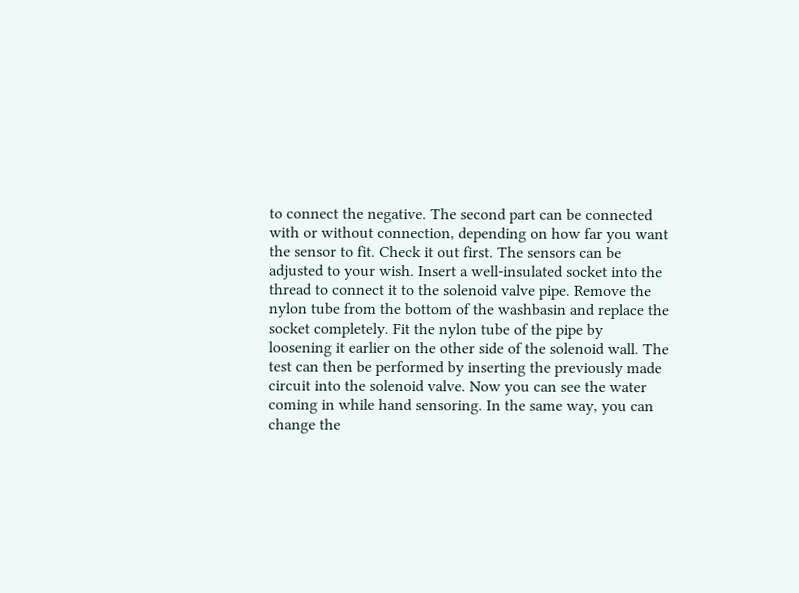to connect the negative. The second part can be connected with or without connection, depending on how far you want the sensor to fit. Check it out first. The sensors can be adjusted to your wish. Insert a well-insulated socket into the thread to connect it to the solenoid valve pipe. Remove the nylon tube from the bottom of the washbasin and replace the socket completely. Fit the nylon tube of the pipe by loosening it earlier on the other side of the solenoid wall. The test can then be performed by inserting the previously made circuit into the solenoid valve. Now you can see the water coming in while hand sensoring. In the same way, you can change the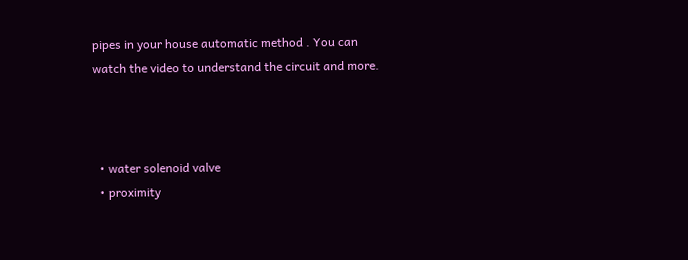pipes in your house automatic method . You can watch the video to understand the circuit and more.



  • water solenoid valve
  • proximity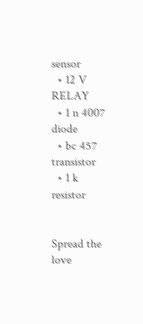sensor
  • 12 V RELAY
  • 1 n 4007 diode
  • bc 457 transistor
  • 1 k resistor


Spread the love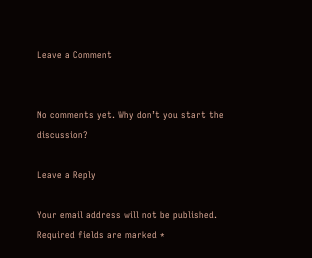Leave a Comment


No comments yet. Why don’t you start the discussion?

Leave a Reply

Your email address will not be published. Required fields are marked *